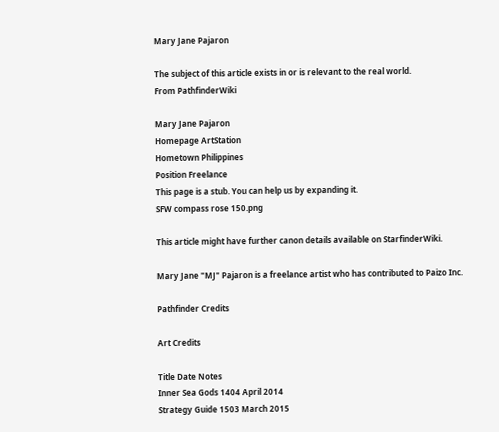Mary Jane Pajaron

The subject of this article exists in or is relevant to the real world.
From PathfinderWiki

Mary Jane Pajaron
Homepage ArtStation
Hometown Philippines
Position Freelance
This page is a stub. You can help us by expanding it.
SFW compass rose 150.png

This article might have further canon details available on StarfinderWiki.

Mary Jane "MJ" Pajaron is a freelance artist who has contributed to Paizo Inc.

Pathfinder Credits

Art Credits

Title Date Notes
Inner Sea Gods 1404 April 2014
Strategy Guide 1503 March 2015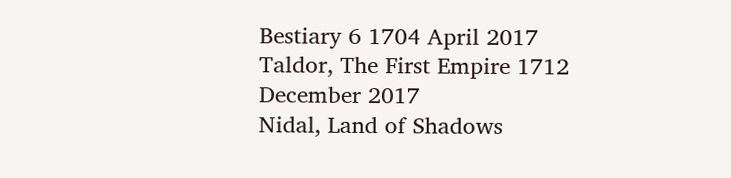Bestiary 6 1704 April 2017
Taldor, The First Empire 1712 December 2017
Nidal, Land of Shadows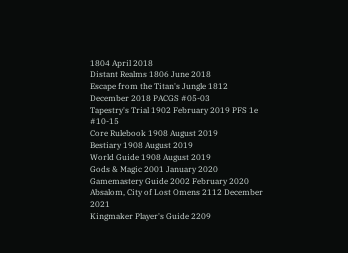1804 April 2018
Distant Realms 1806 June 2018
Escape from the Titan's Jungle 1812 December 2018 PACGS #05-03
Tapestry's Trial 1902 February 2019 PFS 1e #10-15
Core Rulebook 1908 August 2019
Bestiary 1908 August 2019
World Guide 1908 August 2019
Gods & Magic 2001 January 2020
Gamemastery Guide 2002 February 2020
Absalom, City of Lost Omens 2112 December 2021
Kingmaker Player's Guide 2209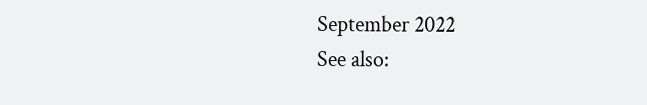September 2022
See also: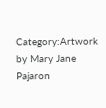Category:Artwork by Mary Jane Pajaron